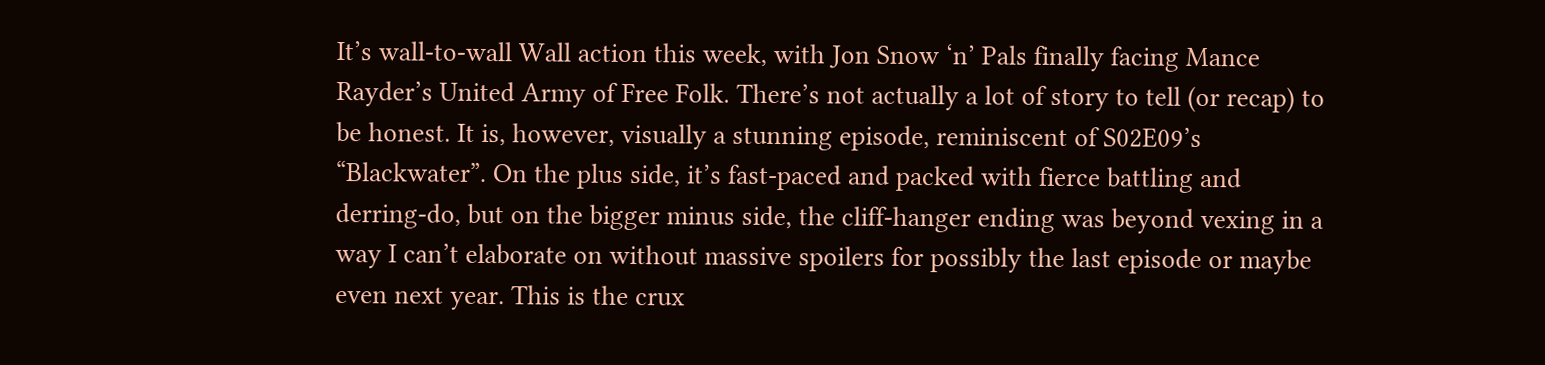It’s wall-to-wall Wall action this week, with Jon Snow ‘n’ Pals finally facing Mance Rayder’s United Army of Free Folk. There’s not actually a lot of story to tell (or recap) to be honest. It is, however, visually a stunning episode, reminiscent of S02E09’s “Blackwater”. On the plus side, it’s fast-paced and packed with fierce battling and derring-do, but on the bigger minus side, the cliff-hanger ending was beyond vexing in a way I can’t elaborate on without massive spoilers for possibly the last episode or maybe even next year. This is the crux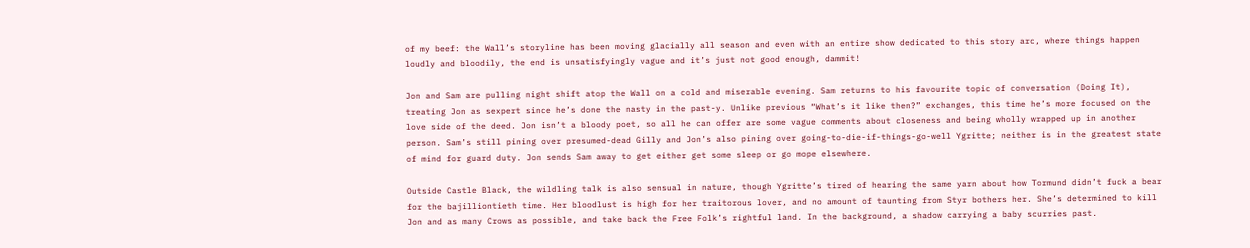of my beef: the Wall’s storyline has been moving glacially all season and even with an entire show dedicated to this story arc, where things happen loudly and bloodily, the end is unsatisfyingly vague and it’s just not good enough, dammit!

Jon and Sam are pulling night shift atop the Wall on a cold and miserable evening. Sam returns to his favourite topic of conversation (Doing It), treating Jon as sexpert since he’s done the nasty in the past-y. Unlike previous “What’s it like then?” exchanges, this time he’s more focused on the love side of the deed. Jon isn’t a bloody poet, so all he can offer are some vague comments about closeness and being wholly wrapped up in another person. Sam’s still pining over presumed-dead Gilly and Jon’s also pining over going-to-die-if-things-go-well Ygritte; neither is in the greatest state of mind for guard duty. Jon sends Sam away to get either get some sleep or go mope elsewhere.

Outside Castle Black, the wildling talk is also sensual in nature, though Ygritte’s tired of hearing the same yarn about how Tormund didn’t fuck a bear for the bajilliontieth time. Her bloodlust is high for her traitorous lover, and no amount of taunting from Styr bothers her. She’s determined to kill Jon and as many Crows as possible, and take back the Free Folk’s rightful land. In the background, a shadow carrying a baby scurries past.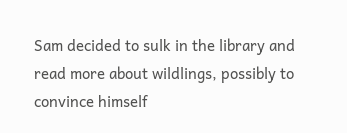Sam decided to sulk in the library and read more about wildlings, possibly to convince himself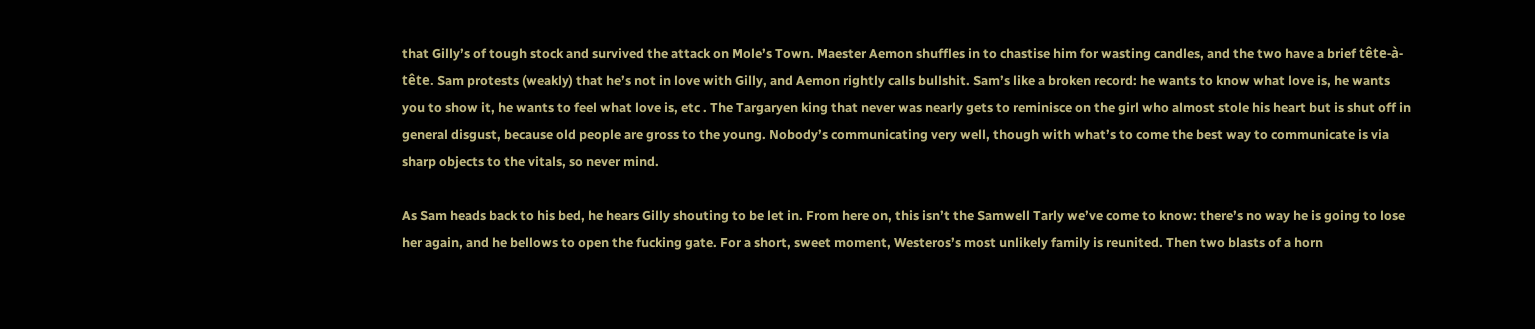that Gilly’s of tough stock and survived the attack on Mole’s Town. Maester Aemon shuffles in to chastise him for wasting candles, and the two have a brief tête-à-tête. Sam protests (weakly) that he’s not in love with Gilly, and Aemon rightly calls bullshit. Sam’s like a broken record: he wants to know what love is, he wants you to show it, he wants to feel what love is, etc . The Targaryen king that never was nearly gets to reminisce on the girl who almost stole his heart but is shut off in general disgust, because old people are gross to the young. Nobody’s communicating very well, though with what’s to come the best way to communicate is via sharp objects to the vitals, so never mind.

As Sam heads back to his bed, he hears Gilly shouting to be let in. From here on, this isn’t the Samwell Tarly we’ve come to know: there’s no way he is going to lose her again, and he bellows to open the fucking gate. For a short, sweet moment, Westeros’s most unlikely family is reunited. Then two blasts of a horn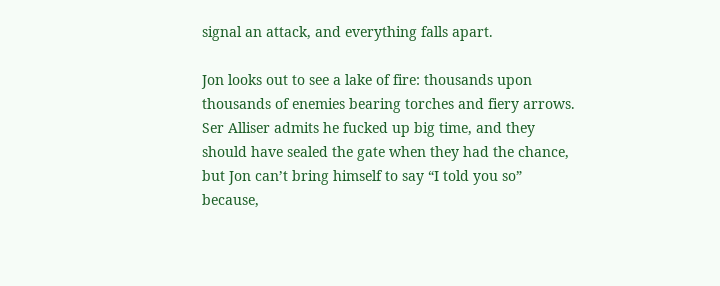signal an attack, and everything falls apart.

Jon looks out to see a lake of fire: thousands upon thousands of enemies bearing torches and fiery arrows. Ser Alliser admits he fucked up big time, and they should have sealed the gate when they had the chance, but Jon can’t bring himself to say “I told you so” because,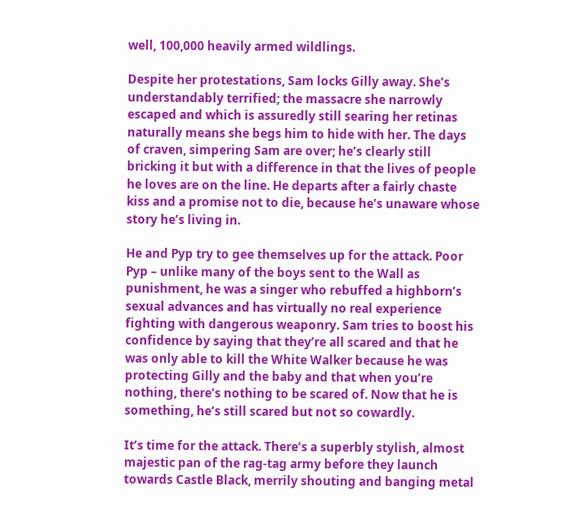well, 100,000 heavily armed wildlings.

Despite her protestations, Sam locks Gilly away. She’s understandably terrified; the massacre she narrowly escaped and which is assuredly still searing her retinas naturally means she begs him to hide with her. The days of craven, simpering Sam are over; he’s clearly still bricking it but with a difference in that the lives of people he loves are on the line. He departs after a fairly chaste kiss and a promise not to die, because he’s unaware whose story he’s living in.

He and Pyp try to gee themselves up for the attack. Poor Pyp – unlike many of the boys sent to the Wall as punishment, he was a singer who rebuffed a highborn’s sexual advances and has virtually no real experience fighting with dangerous weaponry. Sam tries to boost his confidence by saying that they’re all scared and that he was only able to kill the White Walker because he was protecting Gilly and the baby and that when you’re nothing, there’s nothing to be scared of. Now that he is something, he’s still scared but not so cowardly.

It’s time for the attack. There’s a superbly stylish, almost majestic pan of the rag-tag army before they launch towards Castle Black, merrily shouting and banging metal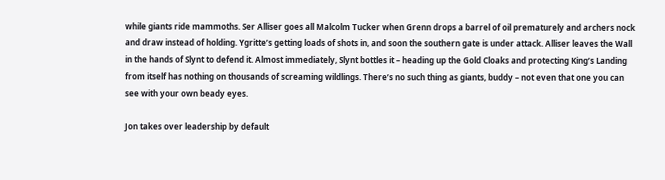while giants ride mammoths. Ser Alliser goes all Malcolm Tucker when Grenn drops a barrel of oil prematurely and archers nock and draw instead of holding. Ygritte’s getting loads of shots in, and soon the southern gate is under attack. Alliser leaves the Wall in the hands of Slynt to defend it. Almost immediately, Slynt bottles it – heading up the Gold Cloaks and protecting King’s Landing from itself has nothing on thousands of screaming wildlings. There’s no such thing as giants, buddy – not even that one you can see with your own beady eyes.

Jon takes over leadership by default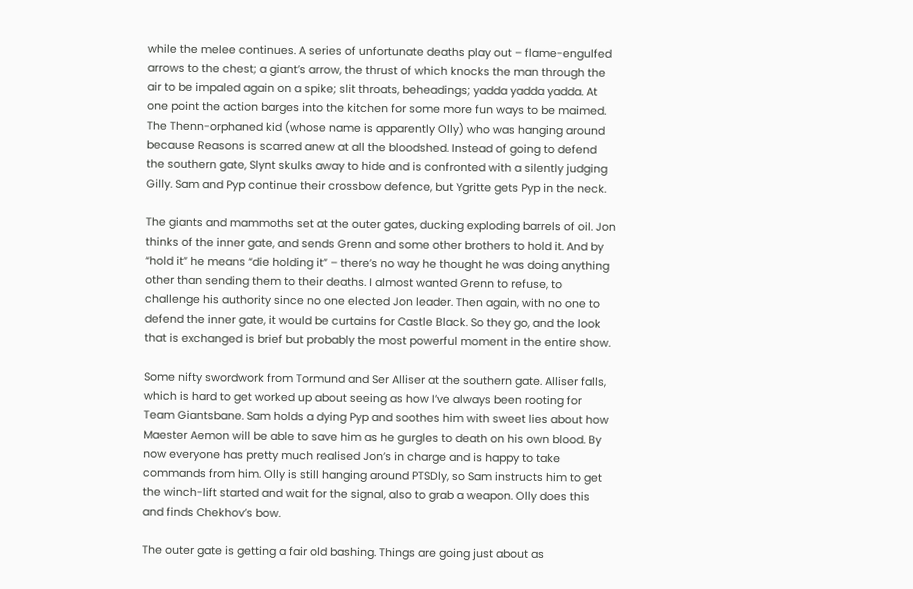while the melee continues. A series of unfortunate deaths play out – flame-engulfed arrows to the chest; a giant’s arrow, the thrust of which knocks the man through the air to be impaled again on a spike; slit throats, beheadings; yadda yadda yadda. At one point the action barges into the kitchen for some more fun ways to be maimed. The Thenn-orphaned kid (whose name is apparently Olly) who was hanging around because Reasons is scarred anew at all the bloodshed. Instead of going to defend the southern gate, Slynt skulks away to hide and is confronted with a silently judging Gilly. Sam and Pyp continue their crossbow defence, but Ygritte gets Pyp in the neck.

The giants and mammoths set at the outer gates, ducking exploding barrels of oil. Jon thinks of the inner gate, and sends Grenn and some other brothers to hold it. And by “hold it” he means “die holding it” – there’s no way he thought he was doing anything other than sending them to their deaths. I almost wanted Grenn to refuse, to challenge his authority since no one elected Jon leader. Then again, with no one to defend the inner gate, it would be curtains for Castle Black. So they go, and the look that is exchanged is brief but probably the most powerful moment in the entire show.

Some nifty swordwork from Tormund and Ser Alliser at the southern gate. Alliser falls, which is hard to get worked up about seeing as how I’ve always been rooting for Team Giantsbane. Sam holds a dying Pyp and soothes him with sweet lies about how Maester Aemon will be able to save him as he gurgles to death on his own blood. By now everyone has pretty much realised Jon’s in charge and is happy to take commands from him. Olly is still hanging around PTSDly, so Sam instructs him to get the winch-lift started and wait for the signal, also to grab a weapon. Olly does this and finds Chekhov’s bow.

The outer gate is getting a fair old bashing. Things are going just about as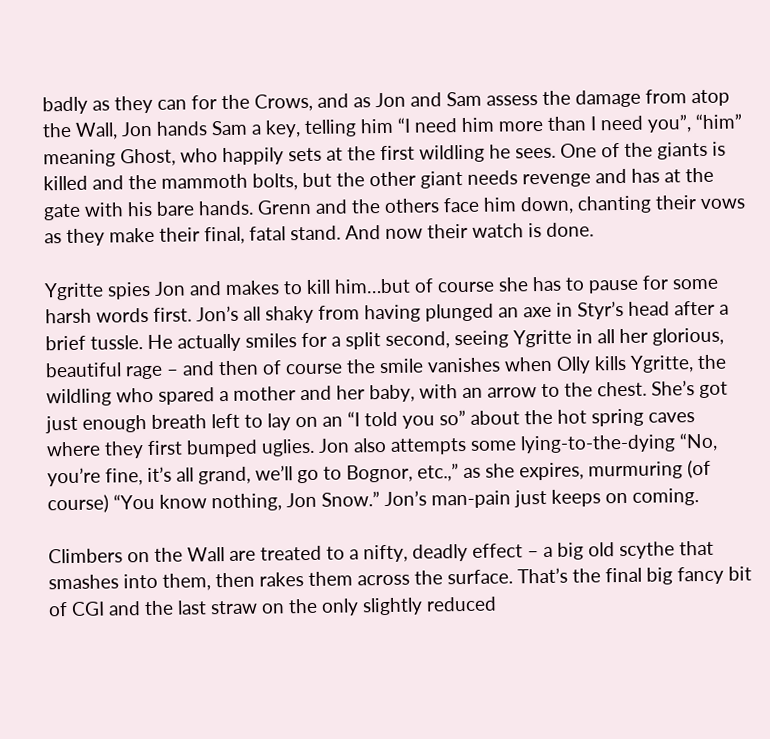badly as they can for the Crows, and as Jon and Sam assess the damage from atop the Wall, Jon hands Sam a key, telling him “I need him more than I need you”, “him” meaning Ghost, who happily sets at the first wildling he sees. One of the giants is killed and the mammoth bolts, but the other giant needs revenge and has at the gate with his bare hands. Grenn and the others face him down, chanting their vows as they make their final, fatal stand. And now their watch is done.

Ygritte spies Jon and makes to kill him…but of course she has to pause for some harsh words first. Jon’s all shaky from having plunged an axe in Styr’s head after a brief tussle. He actually smiles for a split second, seeing Ygritte in all her glorious, beautiful rage – and then of course the smile vanishes when Olly kills Ygritte, the wildling who spared a mother and her baby, with an arrow to the chest. She’s got just enough breath left to lay on an “I told you so” about the hot spring caves where they first bumped uglies. Jon also attempts some lying-to-the-dying “No, you’re fine, it’s all grand, we’ll go to Bognor, etc.,” as she expires, murmuring (of course) “You know nothing, Jon Snow.” Jon’s man-pain just keeps on coming.

Climbers on the Wall are treated to a nifty, deadly effect – a big old scythe that smashes into them, then rakes them across the surface. That’s the final big fancy bit of CGI and the last straw on the only slightly reduced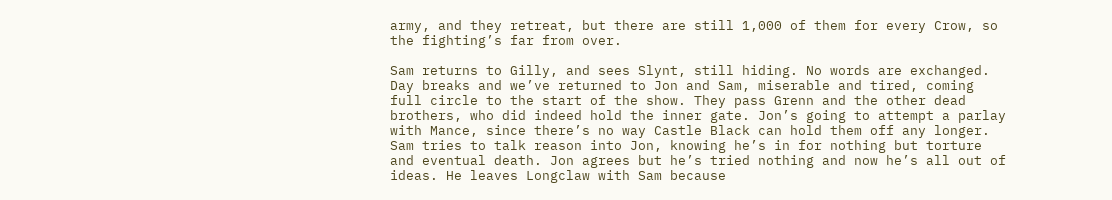army, and they retreat, but there are still 1,000 of them for every Crow, so the fighting’s far from over.

Sam returns to Gilly, and sees Slynt, still hiding. No words are exchanged. Day breaks and we’ve returned to Jon and Sam, miserable and tired, coming full circle to the start of the show. They pass Grenn and the other dead brothers, who did indeed hold the inner gate. Jon’s going to attempt a parlay with Mance, since there’s no way Castle Black can hold them off any longer. Sam tries to talk reason into Jon, knowing he’s in for nothing but torture and eventual death. Jon agrees but he’s tried nothing and now he’s all out of ideas. He leaves Longclaw with Sam because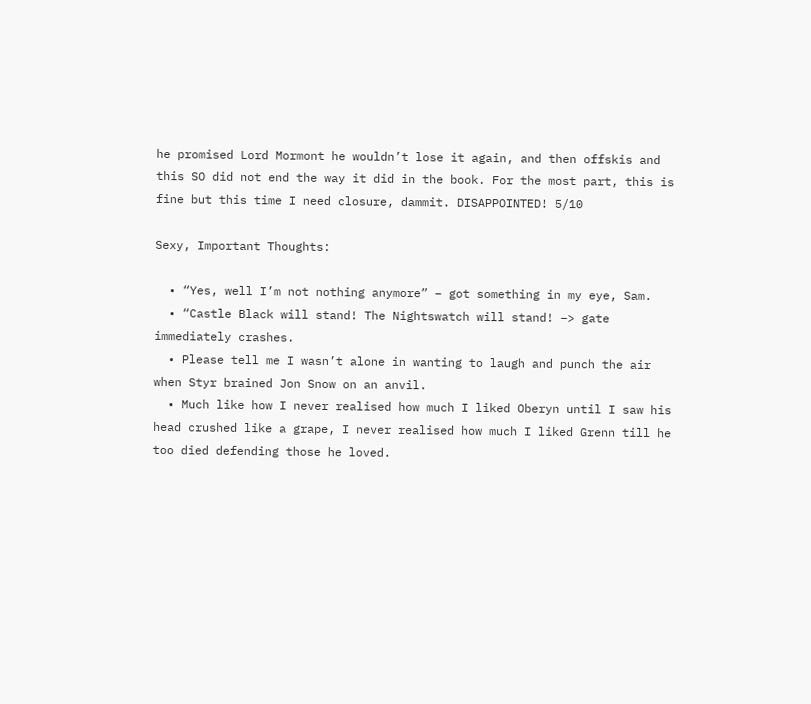he promised Lord Mormont he wouldn’t lose it again, and then offskis and this SO did not end the way it did in the book. For the most part, this is fine but this time I need closure, dammit. DISAPPOINTED! 5/10

Sexy, Important Thoughts:

  • “Yes, well I’m not nothing anymore” – got something in my eye, Sam.
  • “Castle Black will stand! The Nightswatch will stand! –> gate immediately crashes.
  • Please tell me I wasn’t alone in wanting to laugh and punch the air when Styr brained Jon Snow on an anvil.
  • Much like how I never realised how much I liked Oberyn until I saw his head crushed like a grape, I never realised how much I liked Grenn till he too died defending those he loved.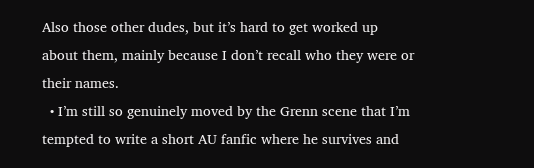Also those other dudes, but it’s hard to get worked up about them, mainly because I don’t recall who they were or their names.
  • I’m still so genuinely moved by the Grenn scene that I’m tempted to write a short AU fanfic where he survives and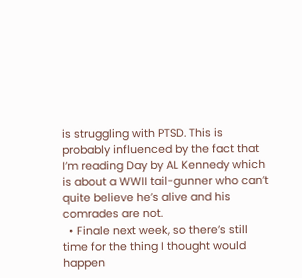is struggling with PTSD. This is probably influenced by the fact that I’m reading Day by AL Kennedy which is about a WWII tail-gunner who can’t quite believe he’s alive and his comrades are not.
  • Finale next week, so there’s still time for the thing I thought would happen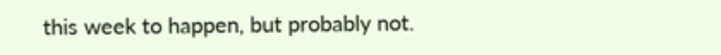this week to happen, but probably not.